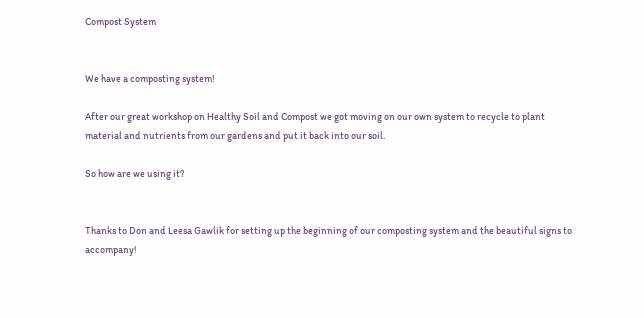Compost System


We have a composting system!

After our great workshop on Healthy Soil and Compost we got moving on our own system to recycle to plant material and nutrients from our gardens and put it back into our soil.

So how are we using it?


Thanks to Don and Leesa Gawlik for setting up the beginning of our composting system and the beautiful signs to accompany!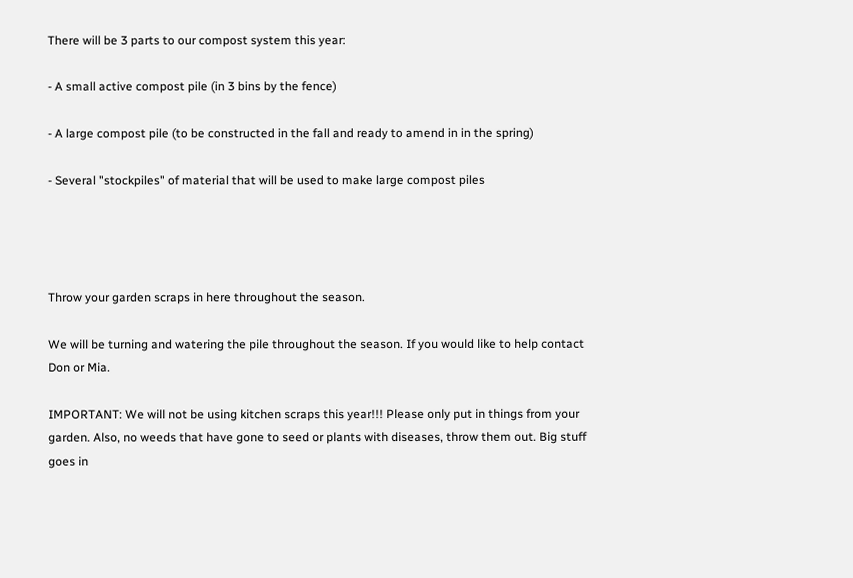There will be 3 parts to our compost system this year:

- A small active compost pile (in 3 bins by the fence)

- A large compost pile (to be constructed in the fall and ready to amend in in the spring)

- Several "stockpiles" of material that will be used to make large compost piles




Throw your garden scraps in here throughout the season.

We will be turning and watering the pile throughout the season. If you would like to help contact Don or Mia.

IMPORTANT: We will not be using kitchen scraps this year!!! Please only put in things from your garden. Also, no weeds that have gone to seed or plants with diseases, throw them out. Big stuff goes in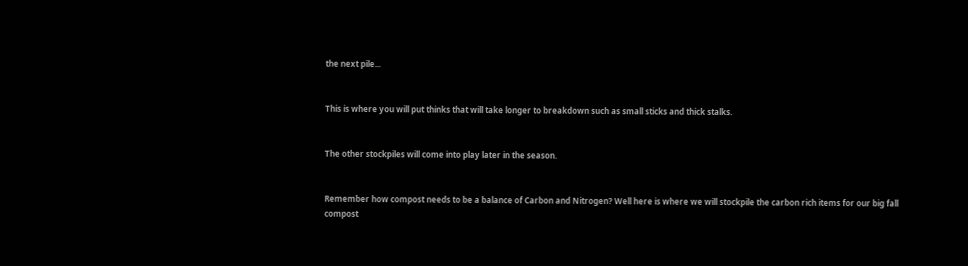the next pile...


This is where you will put thinks that will take longer to breakdown such as small sticks and thick stalks.


The other stockpiles will come into play later in the season.


Remember how compost needs to be a balance of Carbon and Nitrogen? Well here is where we will stockpile the carbon rich items for our big fall compost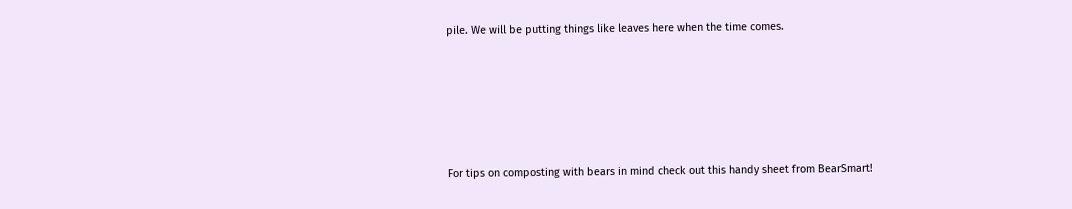pile. We will be putting things like leaves here when the time comes.





For tips on composting with bears in mind check out this handy sheet from BearSmart!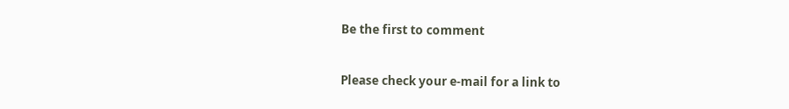Be the first to comment

Please check your e-mail for a link to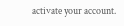activate your account.